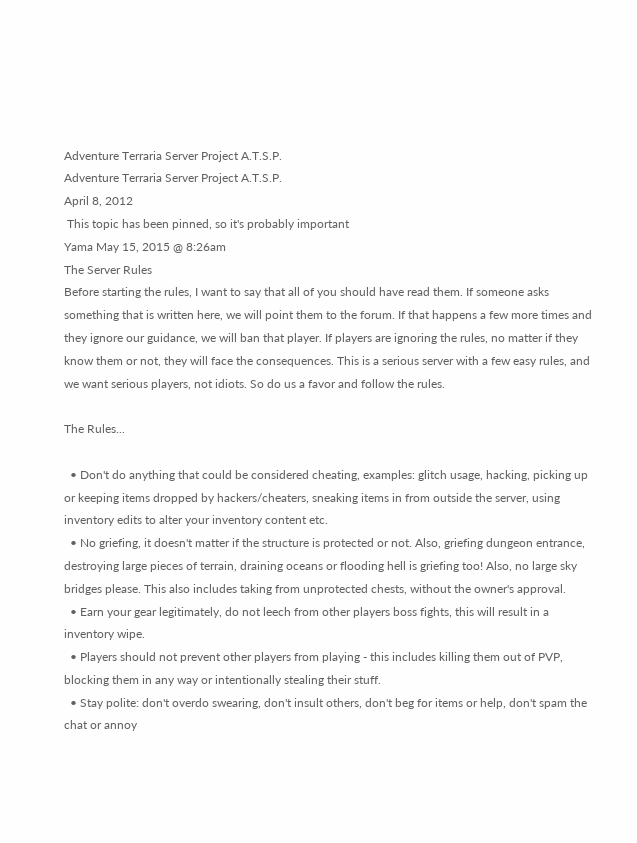Adventure Terraria Server Project A.T.S.P.
Adventure Terraria Server Project A.T.S.P.
April 8, 2012
 This topic has been pinned, so it's probably important
Yama May 15, 2015 @ 8:26am
The Server Rules
Before starting the rules, I want to say that all of you should have read them. If someone asks something that is written here, we will point them to the forum. If that happens a few more times and they ignore our guidance, we will ban that player. If players are ignoring the rules, no matter if they know them or not, they will face the consequences. This is a serious server with a few easy rules, and we want serious players, not idiots. So do us a favor and follow the rules.

The Rules...

  • Don't do anything that could be considered cheating, examples: glitch usage, hacking, picking up or keeping items dropped by hackers/cheaters, sneaking items in from outside the server, using inventory edits to alter your inventory content etc.
  • No griefing, it doesn't matter if the structure is protected or not. Also, griefing dungeon entrance, destroying large pieces of terrain, draining oceans or flooding hell is griefing too! Also, no large sky bridges please. This also includes taking from unprotected chests, without the owner's approval.
  • Earn your gear legitimately, do not leech from other players boss fights, this will result in a inventory wipe.
  • Players should not prevent other players from playing - this includes killing them out of PVP, blocking them in any way or intentionally stealing their stuff.
  • Stay polite: don't overdo swearing, don't insult others, don't beg for items or help, don't spam the chat or annoy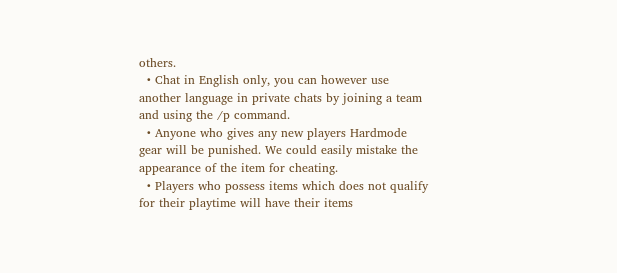others.
  • Chat in English only, you can however use another language in private chats by joining a team and using the /p command.
  • Anyone who gives any new players Hardmode gear will be punished. We could easily mistake the appearance of the item for cheating.
  • Players who possess items which does not qualify for their playtime will have their items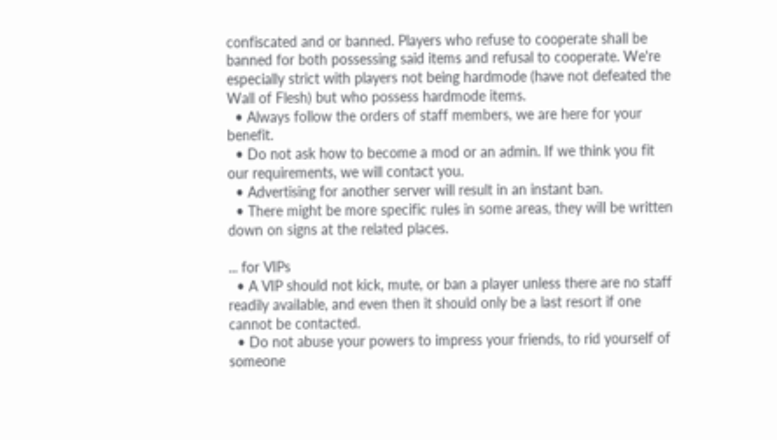confiscated and or banned. Players who refuse to cooperate shall be banned for both possessing said items and refusal to cooperate. We're especially strict with players not being hardmode (have not defeated the Wall of Flesh) but who possess hardmode items.
  • Always follow the orders of staff members, we are here for your benefit.
  • Do not ask how to become a mod or an admin. If we think you fit our requirements, we will contact you.
  • Advertising for another server will result in an instant ban.
  • There might be more specific rules in some areas, they will be written down on signs at the related places.

... for VIPs
  • A VIP should not kick, mute, or ban a player unless there are no staff readily available, and even then it should only be a last resort if one cannot be contacted.
  • Do not abuse your powers to impress your friends, to rid yourself of someone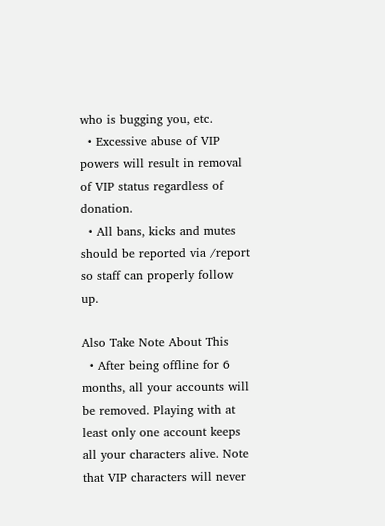who is bugging you, etc.
  • Excessive abuse of VIP powers will result in removal of VIP status regardless of donation.
  • All bans, kicks and mutes should be reported via /report so staff can properly follow up.

Also Take Note About This
  • After being offline for 6 months, all your accounts will be removed. Playing with at least only one account keeps all your characters alive. Note that VIP characters will never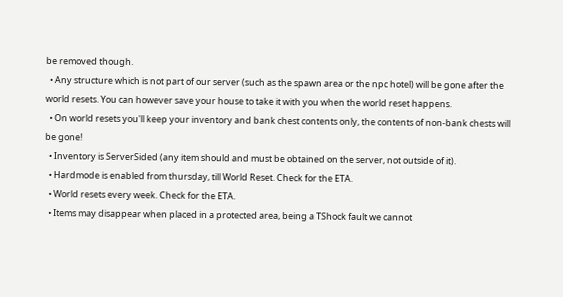be removed though.
  • Any structure which is not part of our server (such as the spawn area or the npc hotel) will be gone after the world resets. You can however save your house to take it with you when the world reset happens.
  • On world resets you'll keep your inventory and bank chest contents only, the contents of non-bank chests will be gone!
  • Inventory is ServerSided (any item should and must be obtained on the server, not outside of it).
  • Hardmode is enabled from thursday, till World Reset. Check for the ETA.
  • World resets every week. Check for the ETA.
  • Items may disappear when placed in a protected area, being a TShock fault we cannot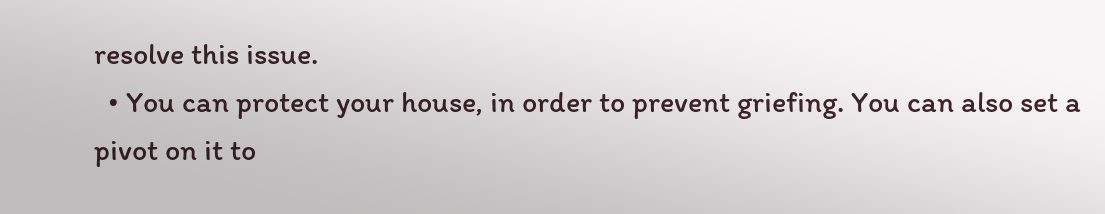resolve this issue.
  • You can protect your house, in order to prevent griefing. You can also set a pivot on it to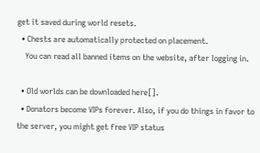get it saved during world resets.
  • Chests are automatically protected on placement.
    You can read all banned items on the website, after logging in.

  • Old worlds can be downloaded here[].
  • Donators become VIPs forever. Also, if you do things in favor to the server, you might get free VIP status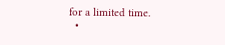for a limited time.
  •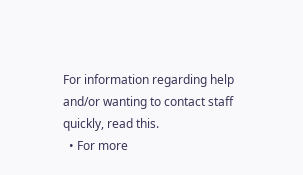For information regarding help and/or wanting to contact staff quickly, read this.
  • For more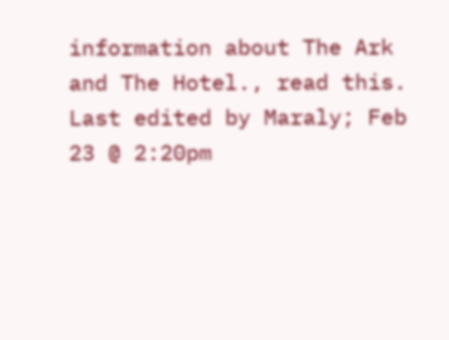information about The Ark and The Hotel., read this.
Last edited by Maraly; Feb 23 @ 2:20pm